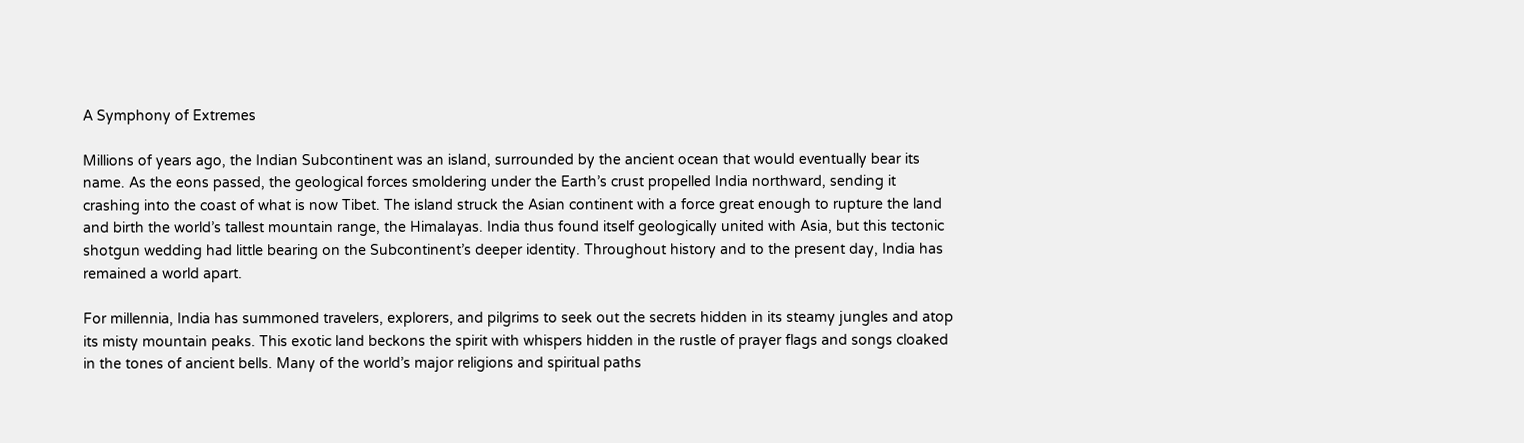A Symphony of Extremes

Millions of years ago, the Indian Subcontinent was an island, surrounded by the ancient ocean that would eventually bear its name. As the eons passed, the geological forces smoldering under the Earth’s crust propelled India northward, sending it crashing into the coast of what is now Tibet. The island struck the Asian continent with a force great enough to rupture the land and birth the world’s tallest mountain range, the Himalayas. India thus found itself geologically united with Asia, but this tectonic shotgun wedding had little bearing on the Subcontinent’s deeper identity. Throughout history and to the present day, India has remained a world apart.

For millennia, India has summoned travelers, explorers, and pilgrims to seek out the secrets hidden in its steamy jungles and atop its misty mountain peaks. This exotic land beckons the spirit with whispers hidden in the rustle of prayer flags and songs cloaked in the tones of ancient bells. Many of the world’s major religions and spiritual paths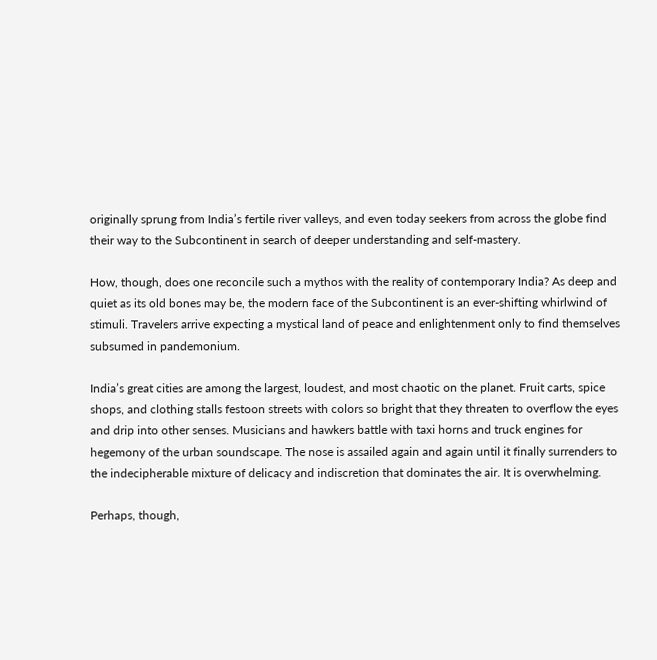originally sprung from India’s fertile river valleys, and even today seekers from across the globe find their way to the Subcontinent in search of deeper understanding and self-mastery.

How, though, does one reconcile such a mythos with the reality of contemporary India? As deep and quiet as its old bones may be, the modern face of the Subcontinent is an ever-shifting whirlwind of stimuli. Travelers arrive expecting a mystical land of peace and enlightenment only to find themselves subsumed in pandemonium.

India’s great cities are among the largest, loudest, and most chaotic on the planet. Fruit carts, spice shops, and clothing stalls festoon streets with colors so bright that they threaten to overflow the eyes and drip into other senses. Musicians and hawkers battle with taxi horns and truck engines for hegemony of the urban soundscape. The nose is assailed again and again until it finally surrenders to the indecipherable mixture of delicacy and indiscretion that dominates the air. It is overwhelming.

Perhaps, though,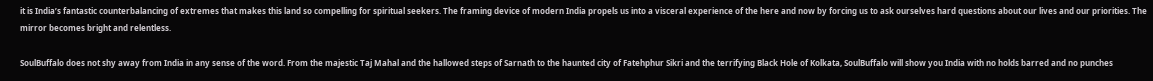it is India’s fantastic counterbalancing of extremes that makes this land so compelling for spiritual seekers. The framing device of modern India propels us into a visceral experience of the here and now by forcing us to ask ourselves hard questions about our lives and our priorities. The mirror becomes bright and relentless.

SoulBuffalo does not shy away from India in any sense of the word. From the majestic Taj Mahal and the hallowed steps of Sarnath to the haunted city of Fatehphur Sikri and the terrifying Black Hole of Kolkata, SoulBuffalo will show you India with no holds barred and no punches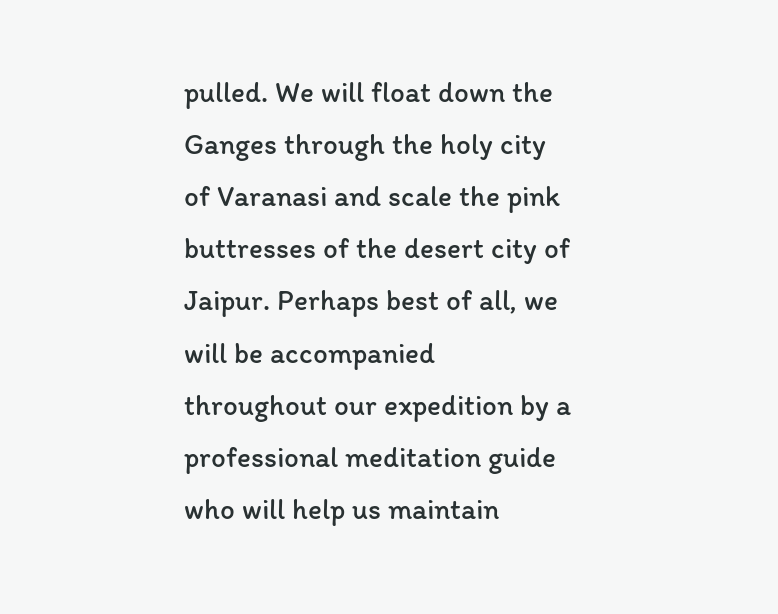pulled. We will float down the Ganges through the holy city of Varanasi and scale the pink buttresses of the desert city of Jaipur. Perhaps best of all, we will be accompanied throughout our expedition by a professional meditation guide who will help us maintain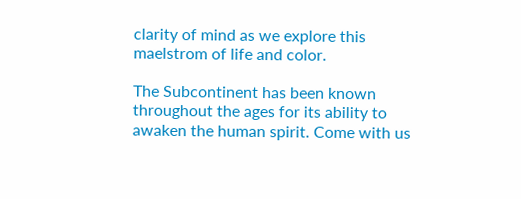clarity of mind as we explore this maelstrom of life and color.

The Subcontinent has been known throughout the ages for its ability to awaken the human spirit. Come with us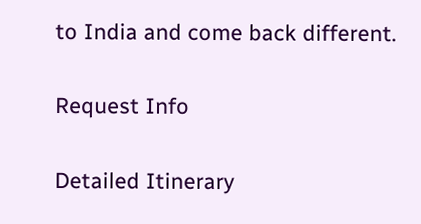to India and come back different.

Request Info

Detailed Itinerary